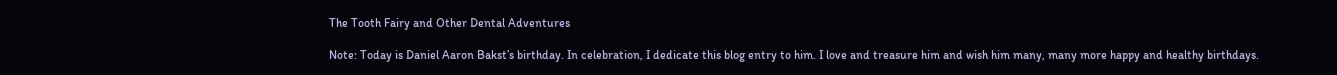The Tooth Fairy and Other Dental Adventures

Note: Today is Daniel Aaron Bakst’s birthday. In celebration, I dedicate this blog entry to him. I love and treasure him and wish him many, many more happy and healthy birthdays.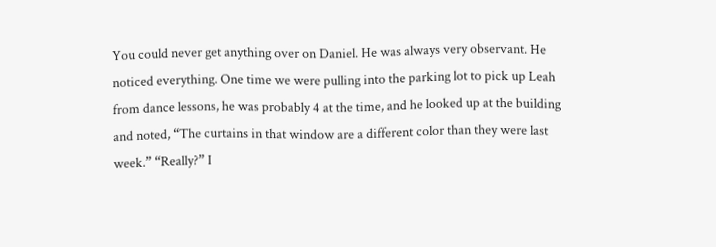You could never get anything over on Daniel. He was always very observant. He noticed everything. One time we were pulling into the parking lot to pick up Leah from dance lessons, he was probably 4 at the time, and he looked up at the building and noted, “The curtains in that window are a different color than they were last week.” “Really?” I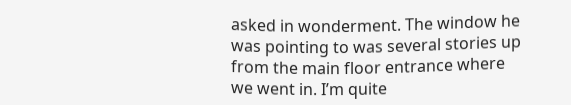asked in wonderment. The window he was pointing to was several stories up from the main floor entrance where we went in. I’m quite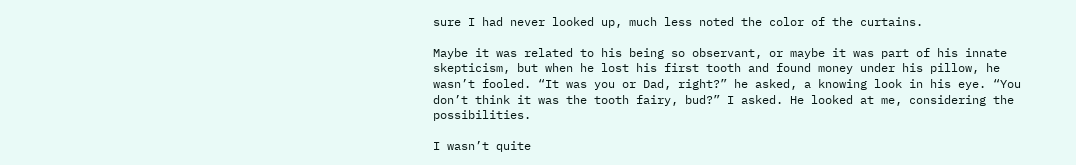sure I had never looked up, much less noted the color of the curtains.

Maybe it was related to his being so observant, or maybe it was part of his innate skepticism, but when he lost his first tooth and found money under his pillow, he wasn’t fooled. “It was you or Dad, right?” he asked, a knowing look in his eye. “You don’t think it was the tooth fairy, bud?” I asked. He looked at me, considering the possibilities.

I wasn’t quite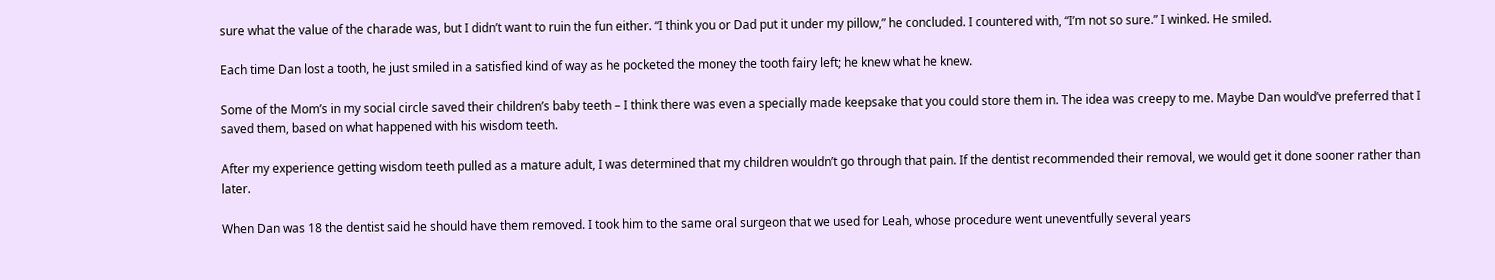sure what the value of the charade was, but I didn’t want to ruin the fun either. “I think you or Dad put it under my pillow,” he concluded. I countered with, “I’m not so sure.” I winked. He smiled.

Each time Dan lost a tooth, he just smiled in a satisfied kind of way as he pocketed the money the tooth fairy left; he knew what he knew.

Some of the Mom’s in my social circle saved their children’s baby teeth – I think there was even a specially made keepsake that you could store them in. The idea was creepy to me. Maybe Dan would’ve preferred that I saved them, based on what happened with his wisdom teeth.

After my experience getting wisdom teeth pulled as a mature adult, I was determined that my children wouldn’t go through that pain. If the dentist recommended their removal, we would get it done sooner rather than later.

When Dan was 18 the dentist said he should have them removed. I took him to the same oral surgeon that we used for Leah, whose procedure went uneventfully several years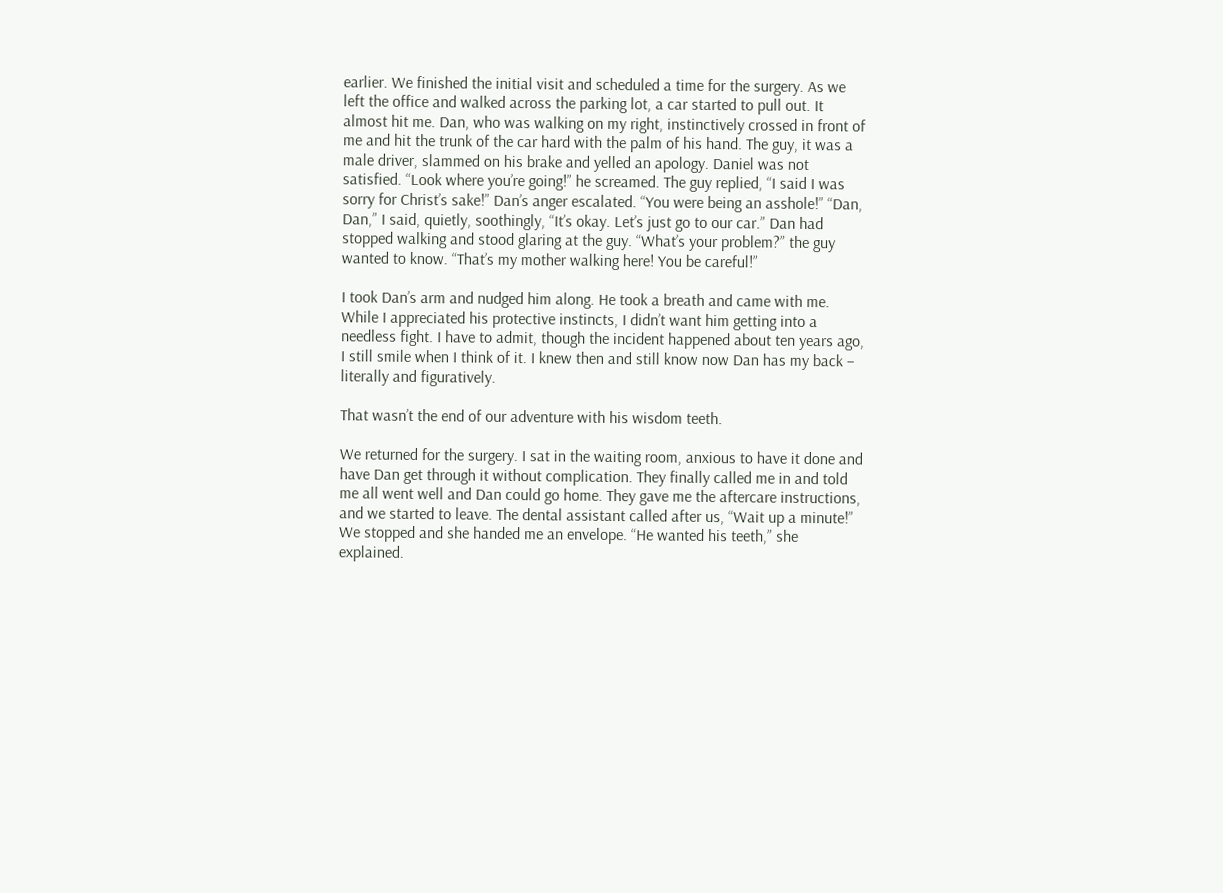earlier. We finished the initial visit and scheduled a time for the surgery. As we left the office and walked across the parking lot, a car started to pull out. It almost hit me. Dan, who was walking on my right, instinctively crossed in front of me and hit the trunk of the car hard with the palm of his hand. The guy, it was a male driver, slammed on his brake and yelled an apology. Daniel was not satisfied. “Look where you’re going!” he screamed. The guy replied, “I said I was sorry for Christ’s sake!” Dan’s anger escalated. “You were being an asshole!” “Dan, Dan,” I said, quietly, soothingly, “It’s okay. Let’s just go to our car.” Dan had stopped walking and stood glaring at the guy. “What’s your problem?” the guy wanted to know. “That’s my mother walking here! You be careful!”

I took Dan’s arm and nudged him along. He took a breath and came with me. While I appreciated his protective instincts, I didn’t want him getting into a needless fight. I have to admit, though the incident happened about ten years ago, I still smile when I think of it. I knew then and still know now Dan has my back – literally and figuratively.

That wasn’t the end of our adventure with his wisdom teeth.

We returned for the surgery. I sat in the waiting room, anxious to have it done and have Dan get through it without complication. They finally called me in and told me all went well and Dan could go home. They gave me the aftercare instructions, and we started to leave. The dental assistant called after us, “Wait up a minute!” We stopped and she handed me an envelope. “He wanted his teeth,” she explained.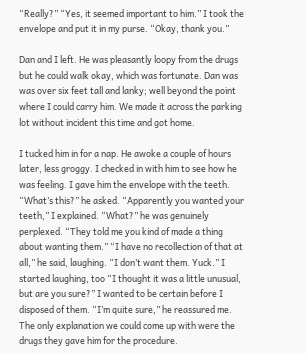“Really?” “Yes, it seemed important to him.” I took the envelope and put it in my purse. “Okay, thank you.”

Dan and I left. He was pleasantly loopy from the drugs but he could walk okay, which was fortunate. Dan was was over six feet tall and lanky; well beyond the point where I could carry him. We made it across the parking lot without incident this time and got home.

I tucked him in for a nap. He awoke a couple of hours later, less groggy. I checked in with him to see how he was feeling. I gave him the envelope with the teeth. “What’s this?” he asked. “Apparently you wanted your teeth,” I explained. “What?” he was genuinely perplexed. “They told me you kind of made a thing about wanting them.” “I have no recollection of that at all,” he said, laughing. “I don’t want them. Yuck.” I started laughing, too “I thought it was a little unusual, but are you sure?” I wanted to be certain before I disposed of them. “I’m quite sure,” he reassured me. The only explanation we could come up with were the drugs they gave him for the procedure.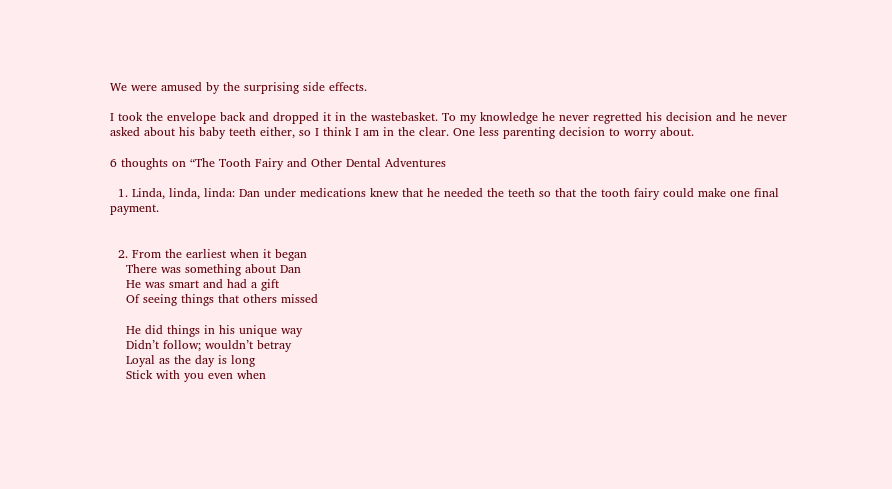We were amused by the surprising side effects.

I took the envelope back and dropped it in the wastebasket. To my knowledge he never regretted his decision and he never asked about his baby teeth either, so I think I am in the clear. One less parenting decision to worry about.

6 thoughts on “The Tooth Fairy and Other Dental Adventures

  1. Linda, linda, linda: Dan under medications knew that he needed the teeth so that the tooth fairy could make one final payment.


  2. From the earliest when it began
    There was something about Dan
    He was smart and had a gift
    Of seeing things that others missed

    He did things in his unique way
    Didn’t follow; wouldn’t betray
    Loyal as the day is long
    Stick with you even when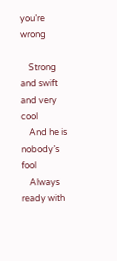you’re wrong

    Strong and swift and very cool
    And he is nobody’s fool
    Always ready with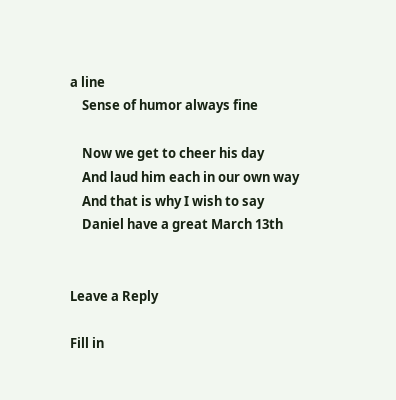a line
    Sense of humor always fine

    Now we get to cheer his day
    And laud him each in our own way
    And that is why I wish to say
    Daniel have a great March 13th


Leave a Reply

Fill in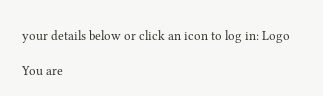your details below or click an icon to log in: Logo

You are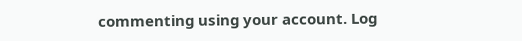commenting using your account. Log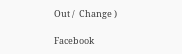Out /  Change )

Facebook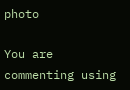photo

You are commenting using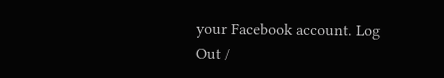your Facebook account. Log Out /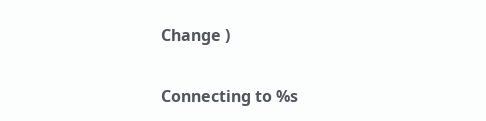Change )

Connecting to %s